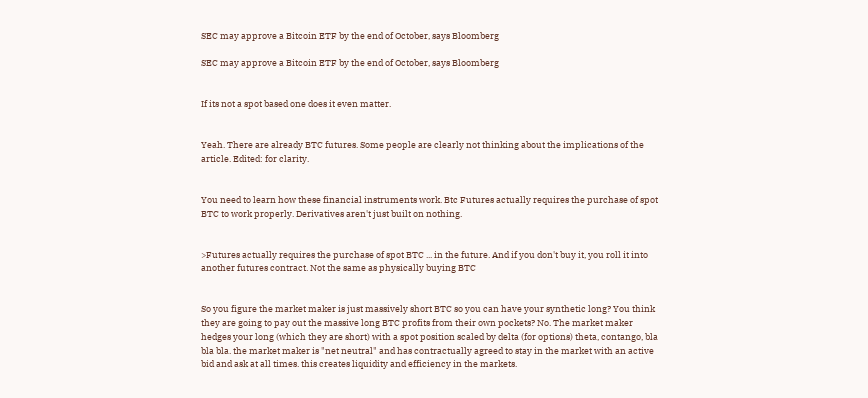SEC may approve a Bitcoin ETF by the end of October, says Bloomberg

SEC may approve a Bitcoin ETF by the end of October, says Bloomberg


If its not a spot based one does it even matter.


Yeah. There are already BTC futures. Some people are clearly not thinking about the implications of the article. Edited: for clarity.


You need to learn how these financial instruments work. Btc Futures actually requires the purchase of spot BTC to work properly. Derivatives aren't just built on nothing.


>Futures actually requires the purchase of spot BTC ... in the future. And if you don't buy it, you roll it into another futures contract. Not the same as physically buying BTC


So you figure the market maker is just massively short BTC so you can have your synthetic long? You think they are going to pay out the massive long BTC profits from their own pockets? No. The market maker hedges your long (which they are short) with a spot position scaled by delta (for options) theta, contango, bla bla bla. the market maker is "net neutral" and has contractually agreed to stay in the market with an active bid and ask at all times. this creates liquidity and efficiency in the markets.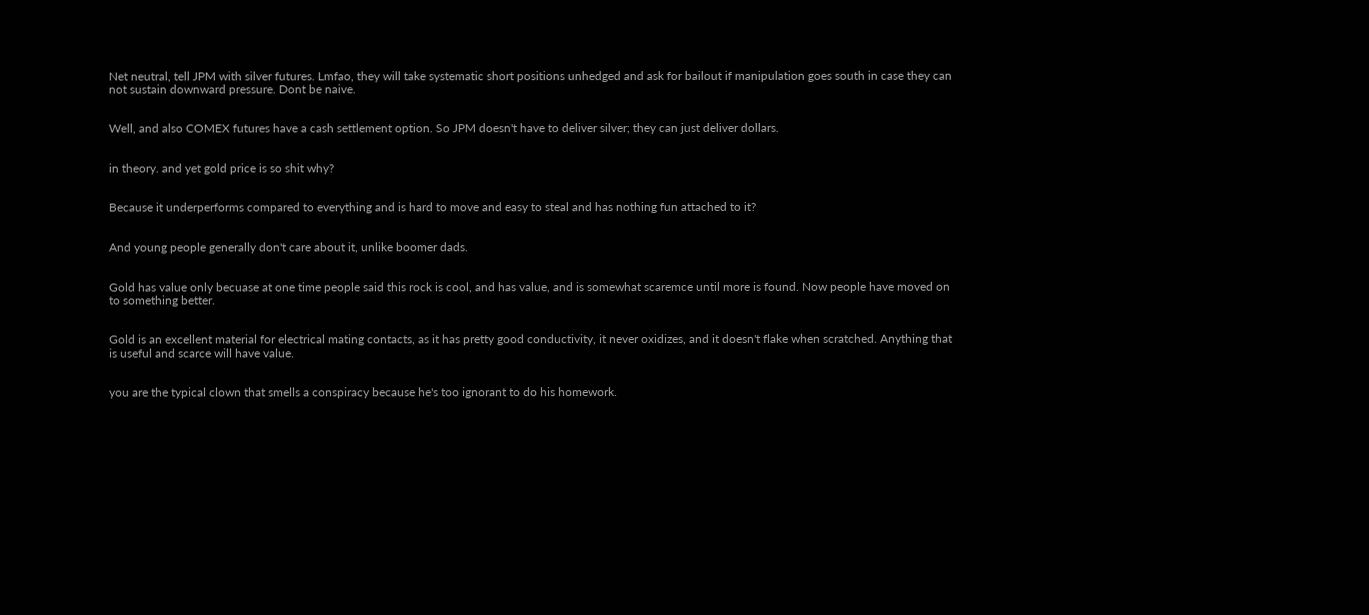Net neutral, tell JPM with silver futures. Lmfao, they will take systematic short positions unhedged and ask for bailout if manipulation goes south in case they can not sustain downward pressure. Dont be naive.


Well, and also COMEX futures have a cash settlement option. So JPM doesn't have to deliver silver; they can just deliver dollars.


in theory. and yet gold price is so shit why?


Because it underperforms compared to everything and is hard to move and easy to steal and has nothing fun attached to it?


And young people generally don't care about it, unlike boomer dads.


Gold has value only becuase at one time people said this rock is cool, and has value, and is somewhat scaremce until more is found. Now people have moved on to something better.


Gold is an excellent material for electrical mating contacts, as it has pretty good conductivity, it never oxidizes, and it doesn't flake when scratched. Anything that is useful and scarce will have value.


you are the typical clown that smells a conspiracy because he's too ignorant to do his homework.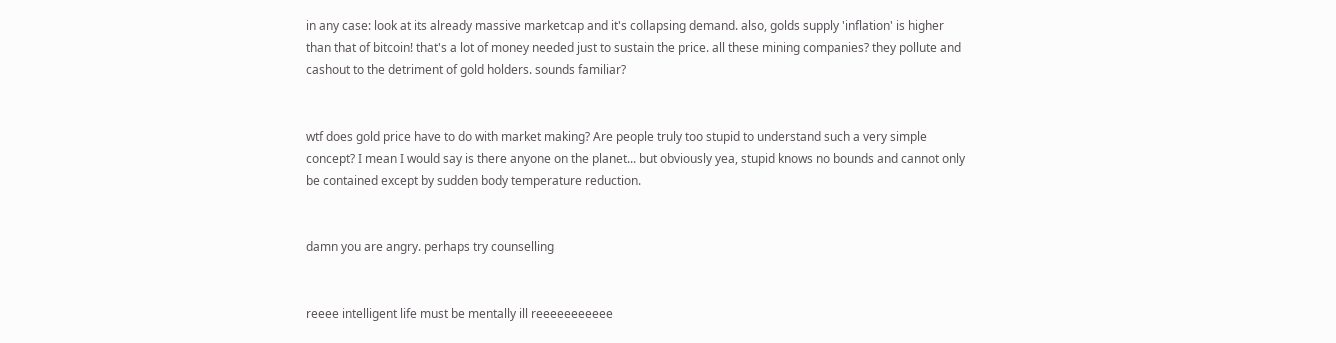in any case: look at its already massive marketcap and it's collapsing demand. also, golds supply 'inflation' is higher than that of bitcoin! that's a lot of money needed just to sustain the price. all these mining companies? they pollute and cashout to the detriment of gold holders. sounds familiar?


wtf does gold price have to do with market making? Are people truly too stupid to understand such a very simple concept? I mean I would say is there anyone on the planet... but obviously yea, stupid knows no bounds and cannot only be contained except by sudden body temperature reduction.


damn you are angry. perhaps try counselling


reeee intelligent life must be mentally ill reeeeeeeeeee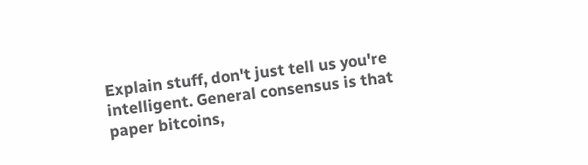Explain stuff, don't just tell us you're intelligent. General consensus is that paper bitcoins,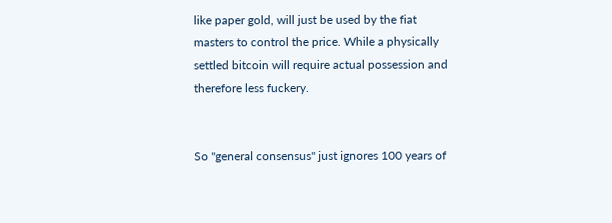like paper gold, will just be used by the fiat masters to control the price. While a physically settled bitcoin will require actual possession and therefore less fuckery.


So "general consensus" just ignores 100 years of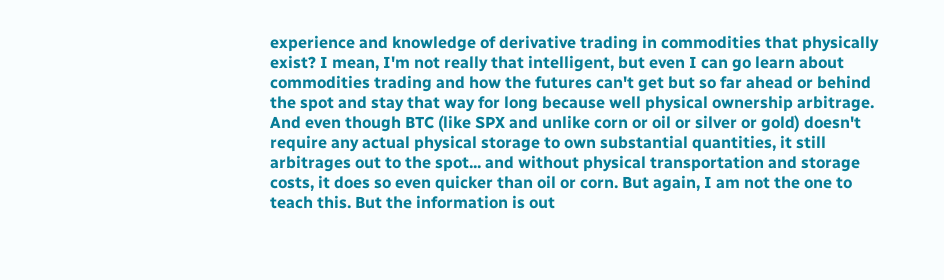experience and knowledge of derivative trading in commodities that physically exist? I mean, I'm not really that intelligent, but even I can go learn about commodities trading and how the futures can't get but so far ahead or behind the spot and stay that way for long because well physical ownership arbitrage. And even though BTC (like SPX and unlike corn or oil or silver or gold) doesn't require any actual physical storage to own substantial quantities, it still arbitrages out to the spot... and without physical transportation and storage costs, it does so even quicker than oil or corn. But again, I am not the one to teach this. But the information is out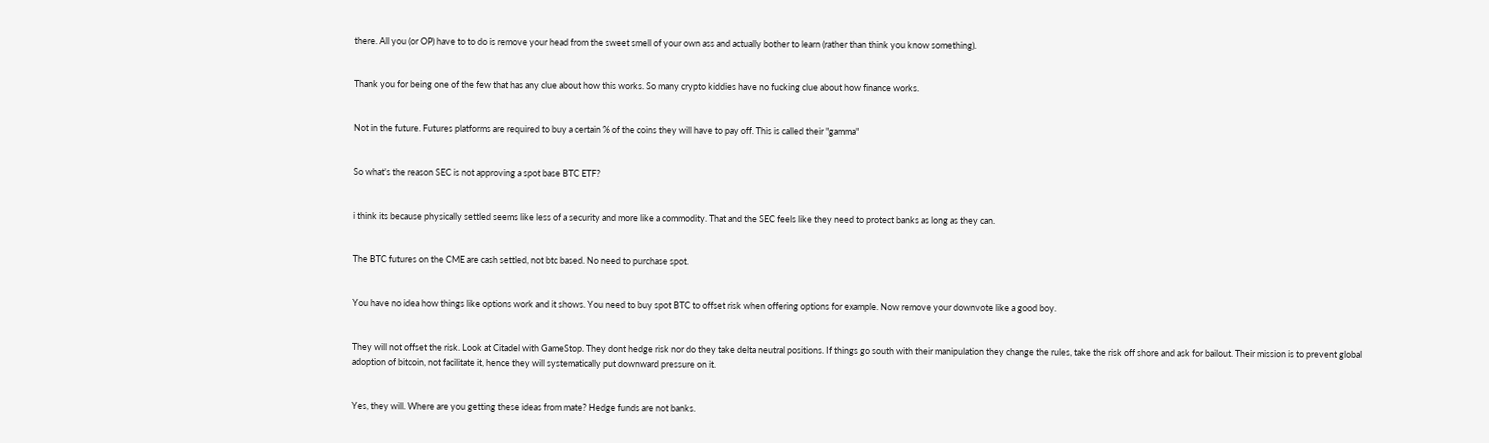there. All you (or OP) have to to do is remove your head from the sweet smell of your own ass and actually bother to learn (rather than think you know something).


Thank you for being one of the few that has any clue about how this works. So many crypto kiddies have no fucking clue about how finance works.


Not in the future. Futures platforms are required to buy a certain % of the coins they will have to pay off. This is called their "gamma"


So what's the reason SEC is not approving a spot base BTC ETF?


i think its because physically settled seems like less of a security and more like a commodity. That and the SEC feels like they need to protect banks as long as they can.


The BTC futures on the CME are cash settled, not btc based. No need to purchase spot.


You have no idea how things like options work and it shows. You need to buy spot BTC to offset risk when offering options for example. Now remove your downvote like a good boy.


They will not offset the risk. Look at Citadel with GameStop. They dont hedge risk nor do they take delta neutral positions. If things go south with their manipulation they change the rules, take the risk off shore and ask for bailout. Their mission is to prevent global adoption of bitcoin, not facilitate it, hence they will systematically put downward pressure on it.


Yes, they will. Where are you getting these ideas from mate? Hedge funds are not banks.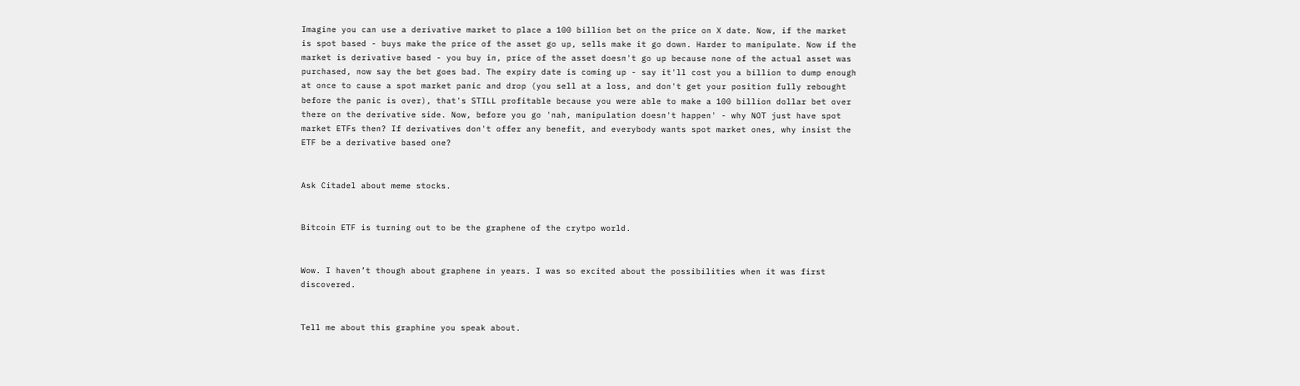Imagine you can use a derivative market to place a 100 billion bet on the price on X date. Now, if the market is spot based - buys make the price of the asset go up, sells make it go down. Harder to manipulate. Now if the market is derivative based - you buy in, price of the asset doesn't go up because none of the actual asset was purchased, now say the bet goes bad. The expiry date is coming up - say it'll cost you a billion to dump enough at once to cause a spot market panic and drop (you sell at a loss, and don't get your position fully rebought before the panic is over), that's STILL profitable because you were able to make a 100 billion dollar bet over there on the derivative side. Now, before you go 'nah, manipulation doesn't happen' - why NOT just have spot market ETFs then? If derivatives don't offer any benefit, and everybody wants spot market ones, why insist the ETF be a derivative based one?


Ask Citadel about meme stocks.


Bitcoin ETF is turning out to be the graphene of the crytpo world.


Wow. I haven’t though about graphene in years. I was so excited about the possibilities when it was first discovered.


Tell me about this graphine you speak about.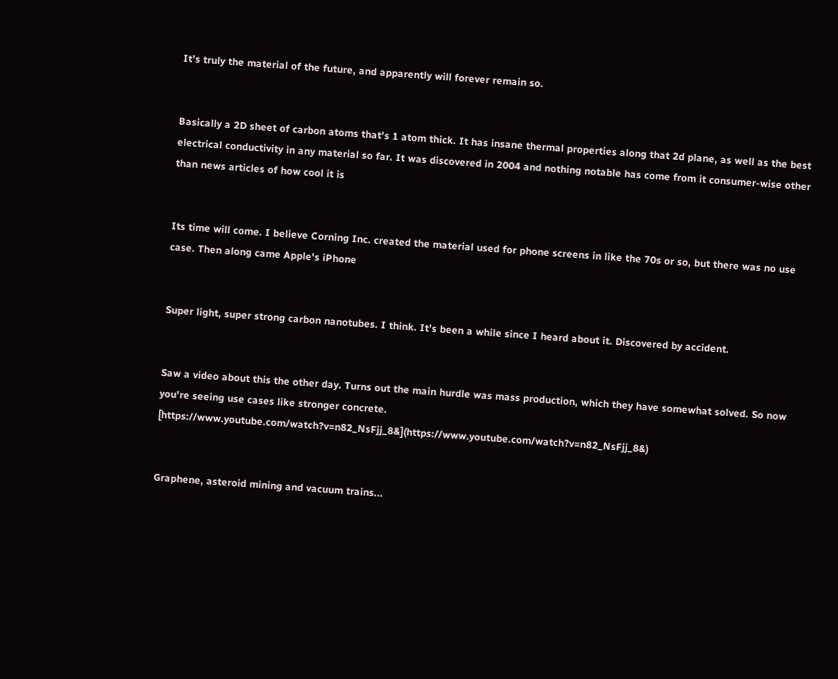It’s truly the material of the future, and apparently will forever remain so.


Basically a 2D sheet of carbon atoms that's 1 atom thick. It has insane thermal properties along that 2d plane, as well as the best electrical conductivity in any material so far. It was discovered in 2004 and nothing notable has come from it consumer-wise other than news articles of how cool it is


Its time will come. I believe Corning Inc. created the material used for phone screens in like the 70s or so, but there was no use case. Then along came Apple's iPhone


Super light, super strong carbon nanotubes. I think. It’s been a while since I heard about it. Discovered by accident.


Saw a video about this the other day. Turns out the main hurdle was mass production, which they have somewhat solved. So now you're seeing use cases like stronger concrete. [https://www.youtube.com/watch?v=n82_NsFjj_8&](https://www.youtube.com/watch?v=n82_NsFjj_8&)


Graphene, asteroid mining and vacuum trains...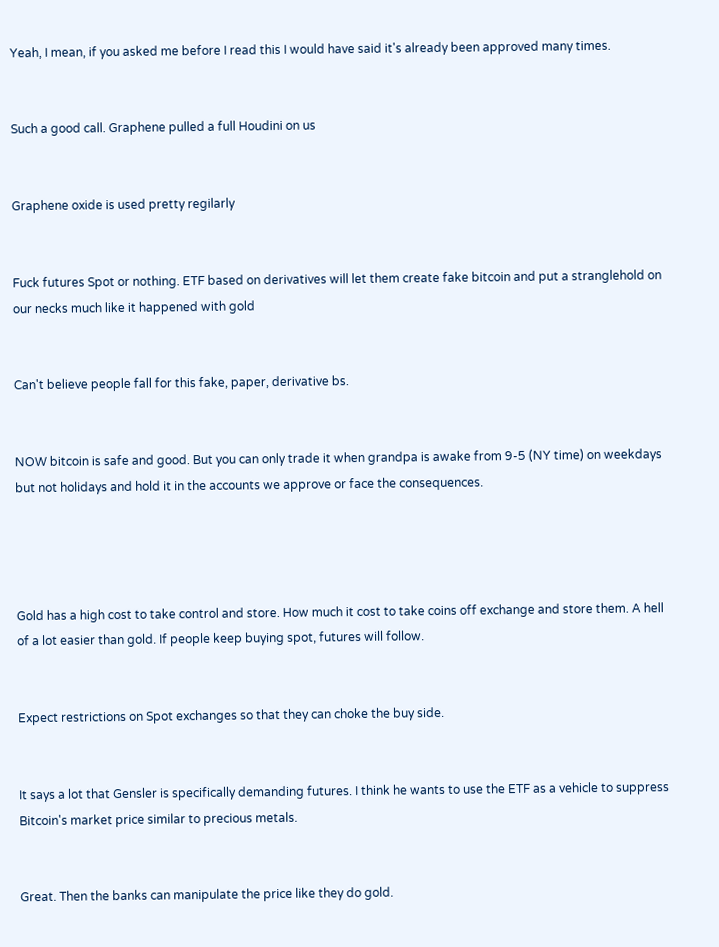Yeah, I mean, if you asked me before I read this I would have said it's already been approved many times.


Such a good call. Graphene pulled a full Houdini on us


Graphene oxide is used pretty regilarly


Fuck futures Spot or nothing. ETF based on derivatives will let them create fake bitcoin and put a stranglehold on our necks much like it happened with gold


Can't believe people fall for this fake, paper, derivative bs.


NOW bitcoin is safe and good. But you can only trade it when grandpa is awake from 9-5 (NY time) on weekdays but not holidays and hold it in the accounts we approve or face the consequences.




Gold has a high cost to take control and store. How much it cost to take coins off exchange and store them. A hell of a lot easier than gold. If people keep buying spot, futures will follow.


Expect restrictions on Spot exchanges so that they can choke the buy side.


It says a lot that Gensler is specifically demanding futures. I think he wants to use the ETF as a vehicle to suppress Bitcoin's market price similar to precious metals.


Great. Then the banks can manipulate the price like they do gold.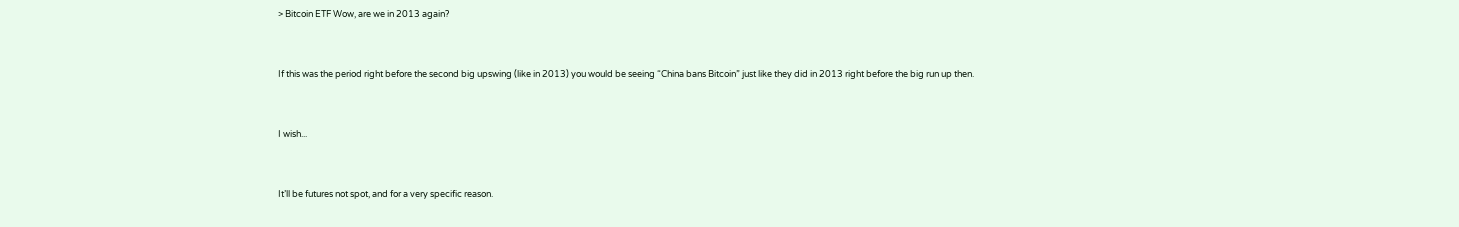> Bitcoin ETF Wow, are we in 2013 again?


If this was the period right before the second big upswing (like in 2013) you would be seeing “China bans Bitcoin” just like they did in 2013 right before the big run up then.


I wish...


It’ll be futures not spot, and for a very specific reason.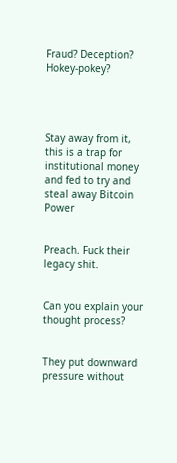Fraud? Deception? Hokey-pokey?




Stay away from it, this is a trap for institutional money and fed to try and steal away Bitcoin Power


Preach. Fuck their legacy shit.


Can you explain your thought process?


They put downward pressure without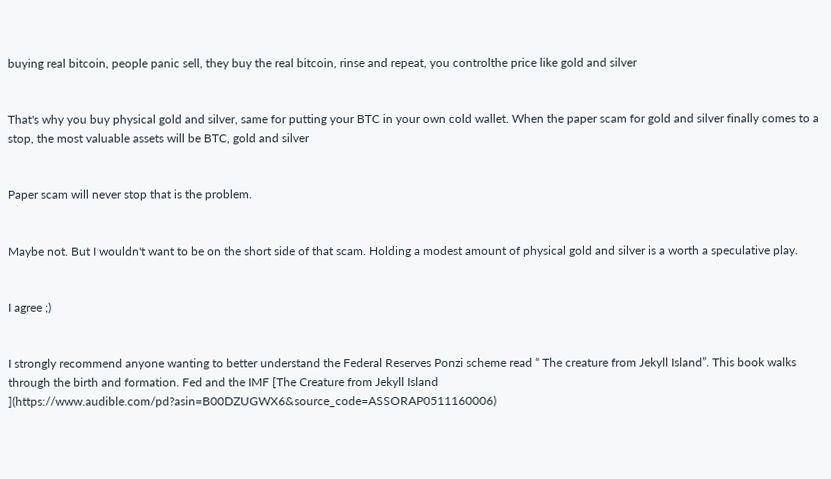buying real bitcoin, people panic sell, they buy the real bitcoin, rinse and repeat, you controlthe price like gold and silver


That's why you buy physical gold and silver, same for putting your BTC in your own cold wallet. When the paper scam for gold and silver finally comes to a stop, the most valuable assets will be BTC, gold and silver


Paper scam will never stop that is the problem.


Maybe not. But I wouldn't want to be on the short side of that scam. Holding a modest amount of physical gold and silver is a worth a speculative play.


I agree ;)


I strongly recommend anyone wanting to better understand the Federal Reserves Ponzi scheme read “ The creature from Jekyll Island”. This book walks through the birth and formation. Fed and the IMF [The Creature from Jekyll Island ](https://www.audible.com/pd?asin=B00DZUGWX6&source_code=ASSORAP0511160006)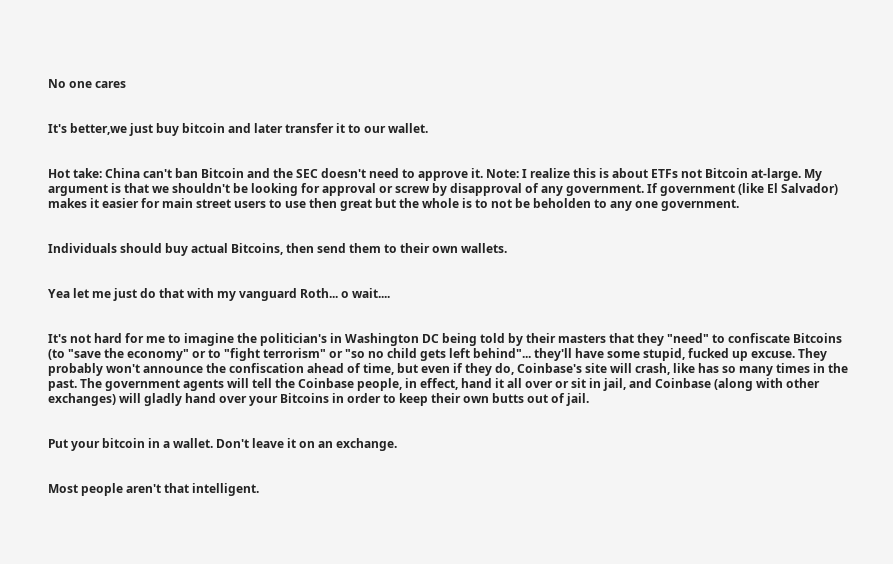No one cares


It's better,we just buy bitcoin and later transfer it to our wallet.


Hot take: China can't ban Bitcoin and the SEC doesn't need to approve it. Note: I realize this is about ETFs not Bitcoin at-large. My argument is that we shouldn't be looking for approval or screw by disapproval of any government. If government (like El Salvador) makes it easier for main street users to use then great but the whole is to not be beholden to any one government.


Individuals should buy actual Bitcoins, then send them to their own wallets.


Yea let me just do that with my vanguard Roth... o wait....


It's not hard for me to imagine the politician's in Washington DC being told by their masters that they "need" to confiscate Bitcoins (to "save the economy" or to "fight terrorism" or "so no child gets left behind"... they'll have some stupid, fucked up excuse. They probably won't announce the confiscation ahead of time, but even if they do, Coinbase's site will crash, like has so many times in the past. The government agents will tell the Coinbase people, in effect, hand it all over or sit in jail, and Coinbase (along with other exchanges) will gladly hand over your Bitcoins in order to keep their own butts out of jail.


Put your bitcoin in a wallet. Don't leave it on an exchange.


Most people aren't that intelligent.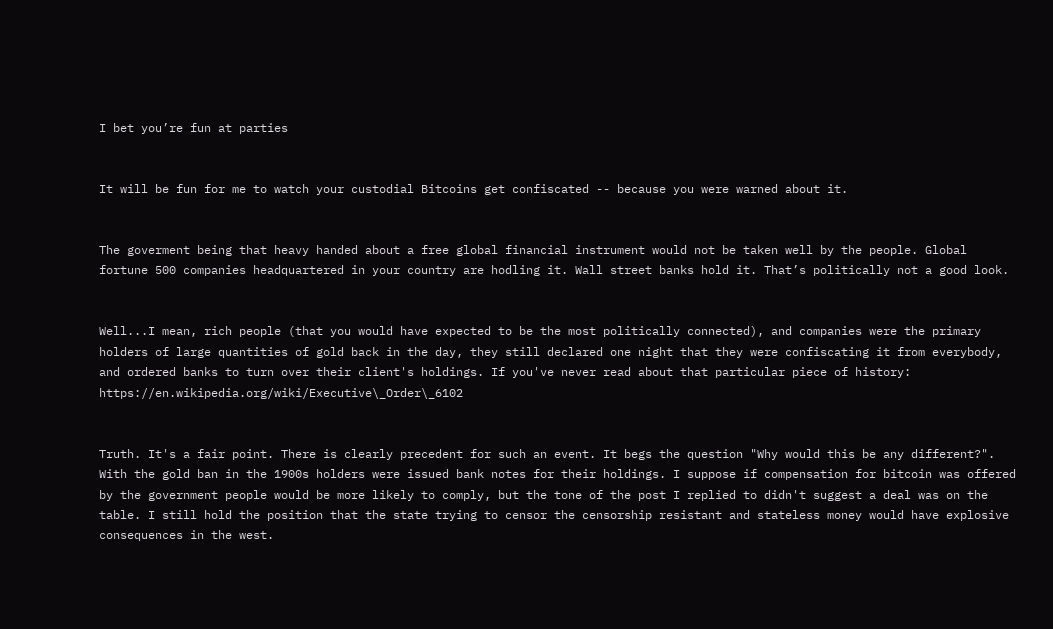I bet you’re fun at parties


It will be fun for me to watch your custodial Bitcoins get confiscated -- because you were warned about it.


The goverment being that heavy handed about a free global financial instrument would not be taken well by the people. Global fortune 500 companies headquartered in your country are hodling it. Wall street banks hold it. That’s politically not a good look.


Well...I mean, rich people (that you would have expected to be the most politically connected), and companies were the primary holders of large quantities of gold back in the day, they still declared one night that they were confiscating it from everybody, and ordered banks to turn over their client's holdings. If you've never read about that particular piece of history: https://en.wikipedia.org/wiki/Executive\_Order\_6102


Truth. It's a fair point. There is clearly precedent for such an event. It begs the question "Why would this be any different?". With the gold ban in the 1900s holders were issued bank notes for their holdings. I suppose if compensation for bitcoin was offered by the government people would be more likely to comply, but the tone of the post I replied to didn't suggest a deal was on the table. I still hold the position that the state trying to censor the censorship resistant and stateless money would have explosive consequences in the west.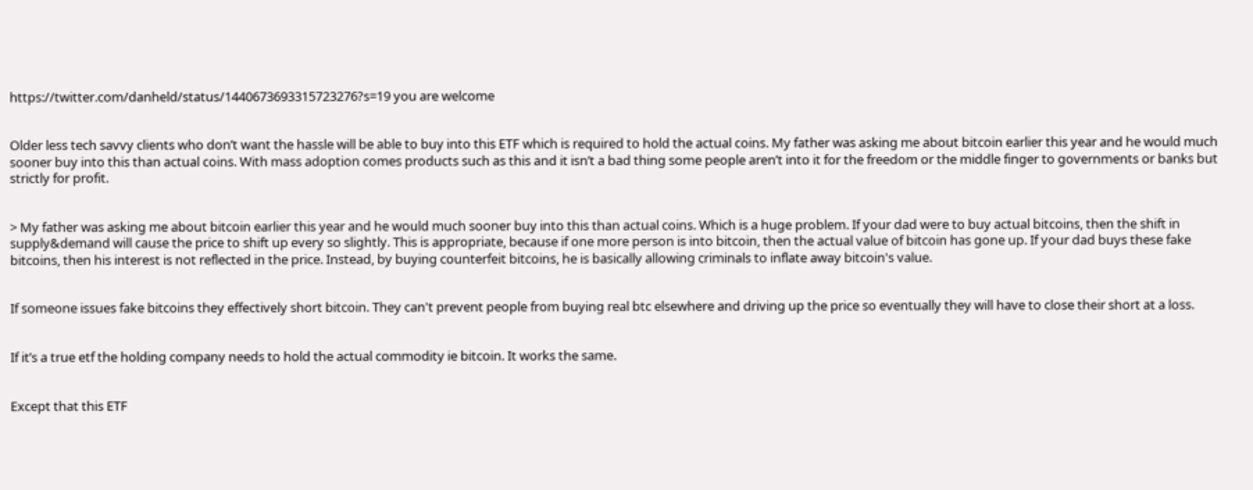https://twitter.com/danheld/status/1440673693315723276?s=19 you are welcome


Older less tech savvy clients who don’t want the hassle will be able to buy into this ETF which is required to hold the actual coins. My father was asking me about bitcoin earlier this year and he would much sooner buy into this than actual coins. With mass adoption comes products such as this and it isn’t a bad thing some people aren’t into it for the freedom or the middle finger to governments or banks but strictly for profit.


> My father was asking me about bitcoin earlier this year and he would much sooner buy into this than actual coins. Which is a huge problem. If your dad were to buy actual bitcoins, then the shift in supply&demand will cause the price to shift up every so slightly. This is appropriate, because if one more person is into bitcoin, then the actual value of bitcoin has gone up. If your dad buys these fake bitcoins, then his interest is not reflected in the price. Instead, by buying counterfeit bitcoins, he is basically allowing criminals to inflate away bitcoin's value.


If someone issues fake bitcoins they effectively short bitcoin. They can't prevent people from buying real btc elsewhere and driving up the price so eventually they will have to close their short at a loss.


If it’s a true etf the holding company needs to hold the actual commodity ie bitcoin. It works the same.


Except that this ETF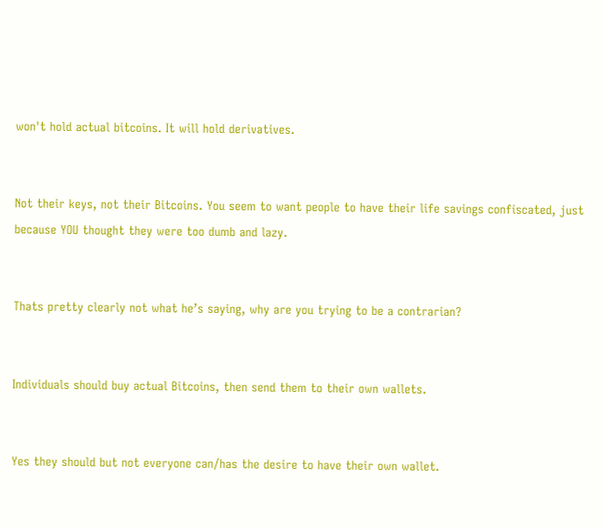won't hold actual bitcoins. It will hold derivatives.


Not their keys, not their Bitcoins. You seem to want people to have their life savings confiscated, just because YOU thought they were too dumb and lazy.


Thats pretty clearly not what he’s saying, why are you trying to be a contrarian?


Individuals should buy actual Bitcoins, then send them to their own wallets.


Yes they should but not everyone can/has the desire to have their own wallet.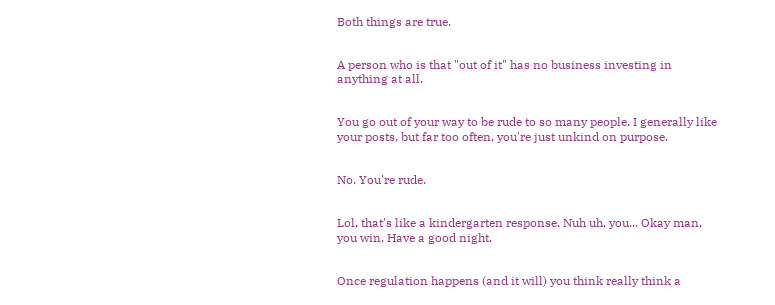Both things are true.


A person who is that "out of it" has no business investing in anything at all.


You go out of your way to be rude to so many people. I generally like your posts, but far too often, you're just unkind on purpose.


No. You're rude.


Lol, that's like a kindergarten response. Nuh uh, you... Okay man, you win. Have a good night.


Once regulation happens (and it will) you think really think a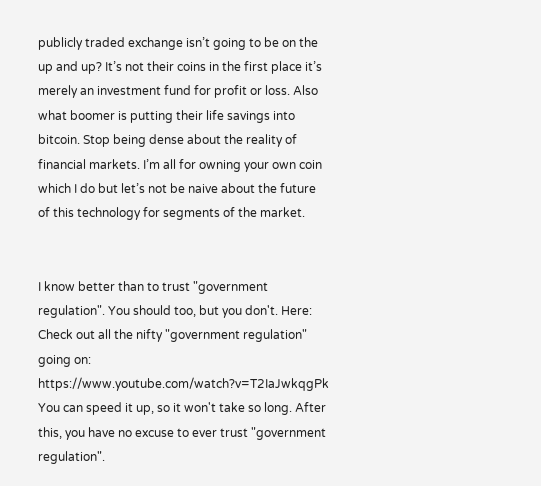publicly traded exchange isn’t going to be on the up and up? It’s not their coins in the first place it’s merely an investment fund for profit or loss. Also what boomer is putting their life savings into bitcoin. Stop being dense about the reality of financial markets. I’m all for owning your own coin which I do but let’s not be naive about the future of this technology for segments of the market.


I know better than to trust "government regulation". You should too, but you don't. Here: Check out all the nifty "government regulation" going on: https://www.youtube.com/watch?v=T2IaJwkqgPk You can speed it up, so it won't take so long. After this, you have no excuse to ever trust "government regulation".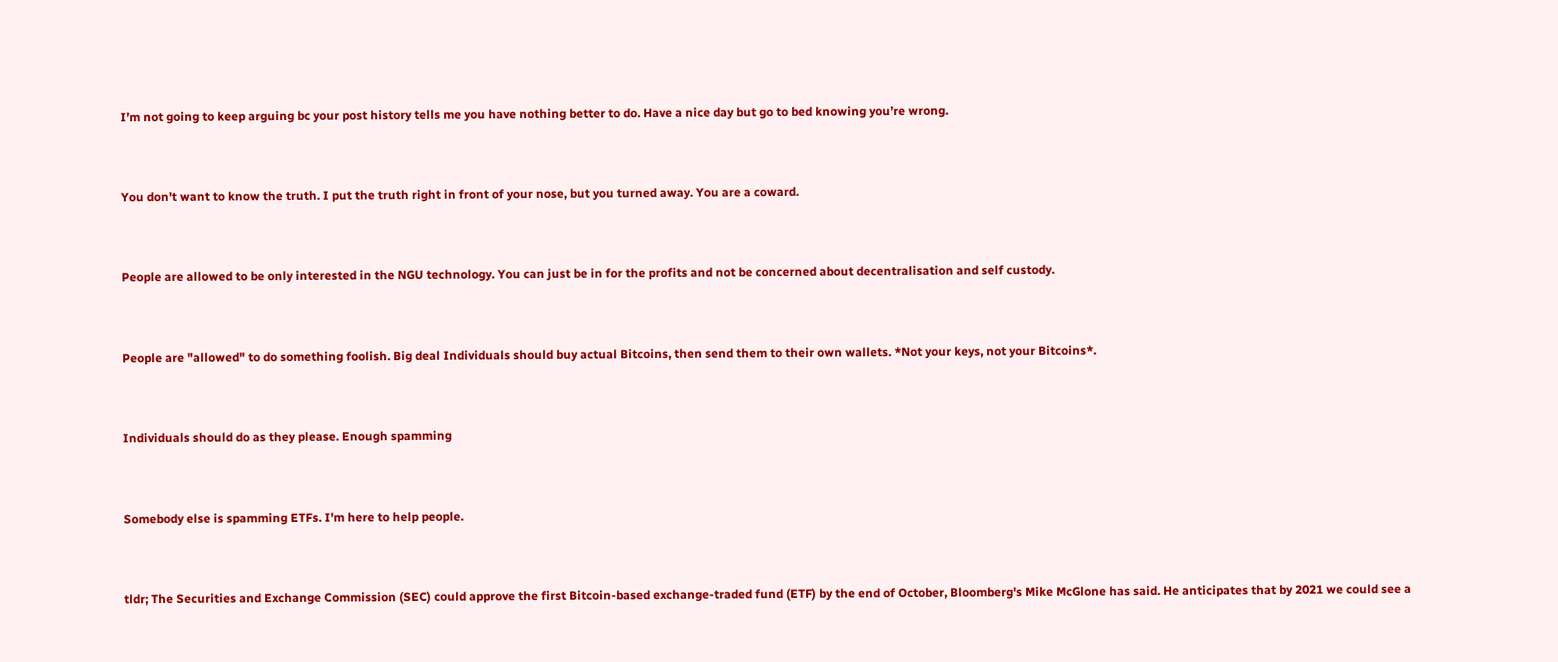I’m not going to keep arguing bc your post history tells me you have nothing better to do. Have a nice day but go to bed knowing you’re wrong.


You don't want to know the truth. I put the truth right in front of your nose, but you turned away. You are a coward.


People are allowed to be only interested in the NGU technology. You can just be in for the profits and not be concerned about decentralisation and self custody.


People are "allowed" to do something foolish. Big deal Individuals should buy actual Bitcoins, then send them to their own wallets. *Not your keys, not your Bitcoins*.


Individuals should do as they please. Enough spamming


Somebody else is spamming ETFs. I'm here to help people.


tldr; The Securities and Exchange Commission (SEC) could approve the first Bitcoin-based exchange-traded fund (ETF) by the end of October, Bloomberg's Mike McGlone has said. He anticipates that by 2021 we could see a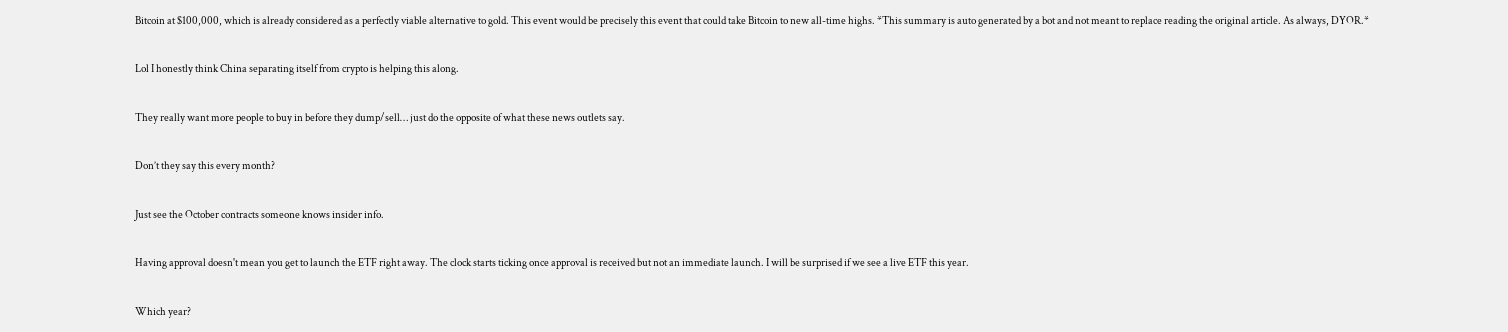Bitcoin at $100,000, which is already considered as a perfectly viable alternative to gold. This event would be precisely this event that could take Bitcoin to new all-time highs. *This summary is auto generated by a bot and not meant to replace reading the original article. As always, DYOR.*


Lol I honestly think China separating itself from crypto is helping this along.


They really want more people to buy in before they dump/sell… just do the opposite of what these news outlets say.


Don’t they say this every month?


Just see the October contracts someone knows insider info.


Having approval doesn't mean you get to launch the ETF right away. The clock starts ticking once approval is received but not an immediate launch. I will be surprised if we see a live ETF this year.


Which year?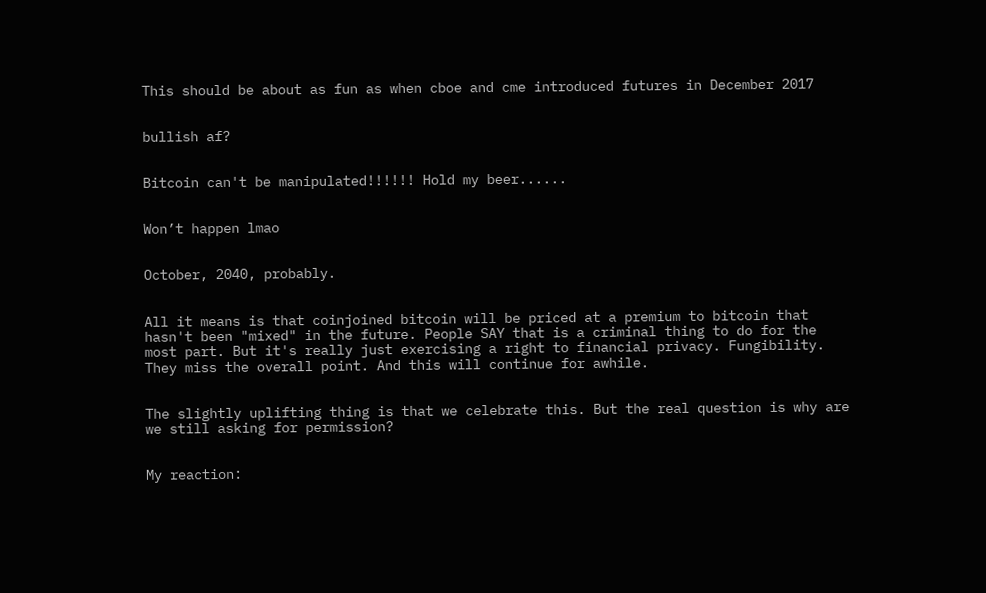This should be about as fun as when cboe and cme introduced futures in December 2017


bullish af?


Bitcoin can't be manipulated!!!!!! Hold my beer......


Won’t happen lmao


October, 2040, probably.


All it means is that coinjoined bitcoin will be priced at a premium to bitcoin that hasn't been "mixed" in the future. People SAY that is a criminal thing to do for the most part. But it's really just exercising a right to financial privacy. Fungibility. They miss the overall point. And this will continue for awhile.


The slightly uplifting thing is that we celebrate this. But the real question is why are we still asking for permission?


My reaction: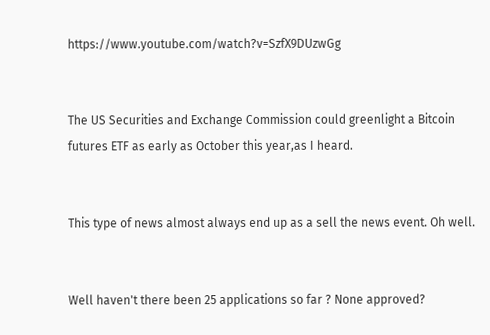https://www.youtube.com/watch?v=SzfX9DUzwGg


The US Securities and Exchange Commission could greenlight a Bitcoin futures ETF as early as October this year,as I heard.


This type of news almost always end up as a sell the news event. Oh well.


Well haven't there been 25 applications so far ? None approved?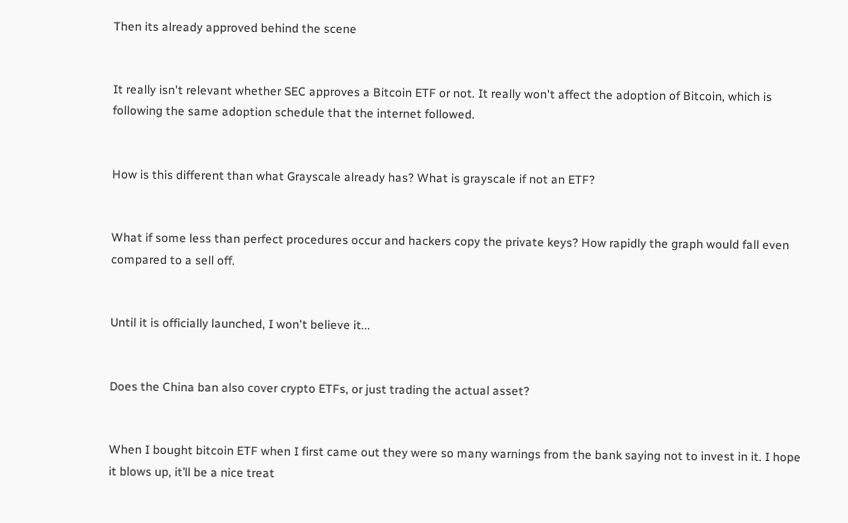Then its already approved behind the scene


It really isn't relevant whether SEC approves a Bitcoin ETF or not. It really won't affect the adoption of Bitcoin, which is following the same adoption schedule that the internet followed.


How is this different than what Grayscale already has? What is grayscale if not an ETF?


What if some less than perfect procedures occur and hackers copy the private keys? How rapidly the graph would fall even compared to a sell off.


Until it is officially launched, I won't believe it...


Does the China ban also cover crypto ETFs, or just trading the actual asset?


When I bought bitcoin ETF when I first came out they were so many warnings from the bank saying not to invest in it. I hope it blows up, it’ll be a nice treat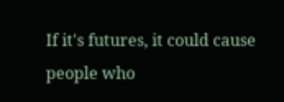If it's futures, it could cause people who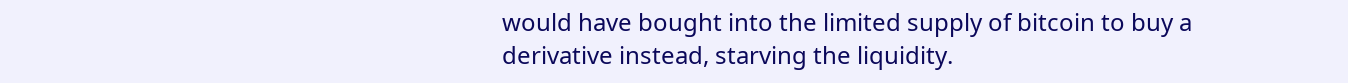would have bought into the limited supply of bitcoin to buy a derivative instead, starving the liquidity.